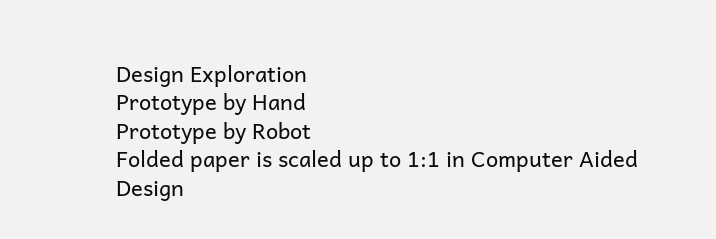Design Exploration
Prototype by Hand
Prototype by Robot
Folded paper is scaled up to 1:1 in Computer Aided Design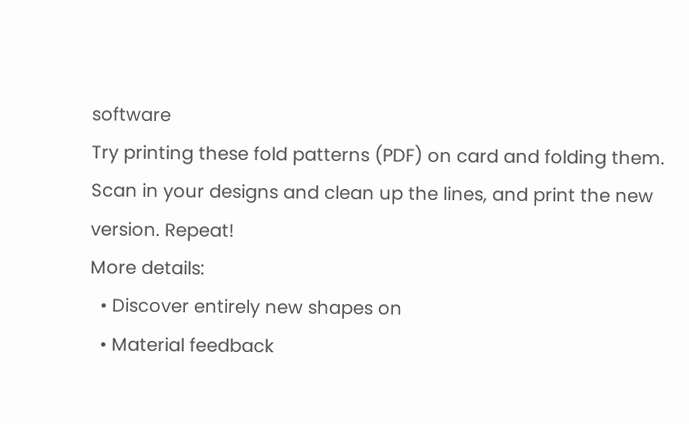software
Try printing these fold patterns (PDF) on card and folding them.
Scan in your designs and clean up the lines, and print the new version. Repeat!
More details:
  • Discover entirely new shapes on
  • Material feedback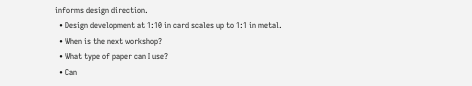informs design direction.
  • Design development at 1:10 in card scales up to 1:1 in metal.
  • When is the next workshop?
  • What type of paper can I use?
  • Can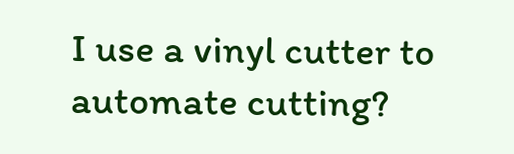I use a vinyl cutter to automate cutting?